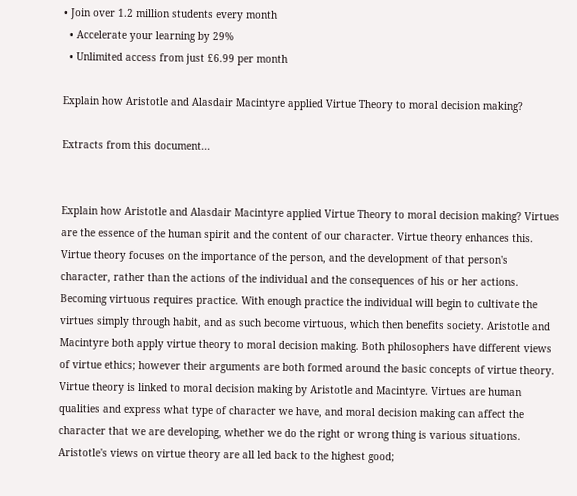• Join over 1.2 million students every month
  • Accelerate your learning by 29%
  • Unlimited access from just £6.99 per month

Explain how Aristotle and Alasdair Macintyre applied Virtue Theory to moral decision making?

Extracts from this document...


Explain how Aristotle and Alasdair Macintyre applied Virtue Theory to moral decision making? Virtues are the essence of the human spirit and the content of our character. Virtue theory enhances this. Virtue theory focuses on the importance of the person, and the development of that person's character, rather than the actions of the individual and the consequences of his or her actions. Becoming virtuous requires practice. With enough practice the individual will begin to cultivate the virtues simply through habit, and as such become virtuous, which then benefits society. Aristotle and Macintyre both apply virtue theory to moral decision making. Both philosophers have different views of virtue ethics; however their arguments are both formed around the basic concepts of virtue theory. Virtue theory is linked to moral decision making by Aristotle and Macintyre. Virtues are human qualities and express what type of character we have, and moral decision making can affect the character that we are developing, whether we do the right or wrong thing is various situations. Aristotle's views on virtue theory are all led back to the highest good;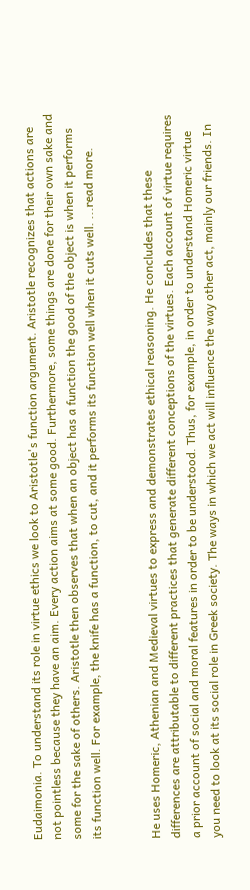Eudaimonia. To understand its role in virtue ethics we look to Aristotle's function argument. Aristotle recognizes that actions are not pointless because they have an aim. Every action aims at some good. Furthermore, some things are done for their own sake and some for the sake of others. Aristotle then observes that when an object has a function the good of the object is when it performs its function well. For example, the knife has a function, to cut, and it performs its function well when it cuts well. ...read more.


He uses Homeric, Athenian and Medieval virtues to express and demonstrates ethical reasoning. He concludes that these differences are attributable to different practices that generate different conceptions of the virtues. Each account of virtue requires a prior account of social and moral features in order to be understood. Thus, for example, in order to understand Homeric virtue you need to look at its social role in Greek society. The ways in which we act will influence the way other act, mainly our friends. In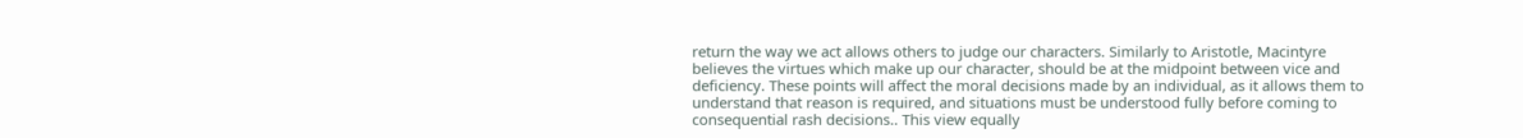return the way we act allows others to judge our characters. Similarly to Aristotle, Macintyre believes the virtues which make up our character, should be at the midpoint between vice and deficiency. These points will affect the moral decisions made by an individual, as it allows them to understand that reason is required, and situations must be understood fully before coming to consequential rash decisions.. This view equally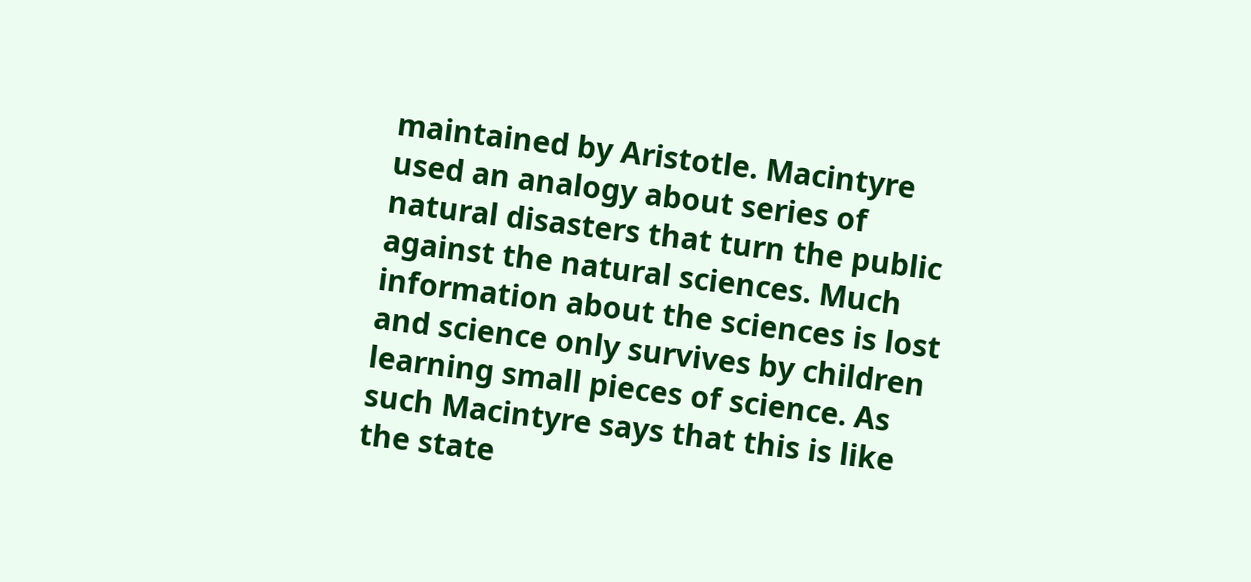maintained by Aristotle. Macintyre used an analogy about series of natural disasters that turn the public against the natural sciences. Much information about the sciences is lost and science only survives by children learning small pieces of science. As such Macintyre says that this is like the state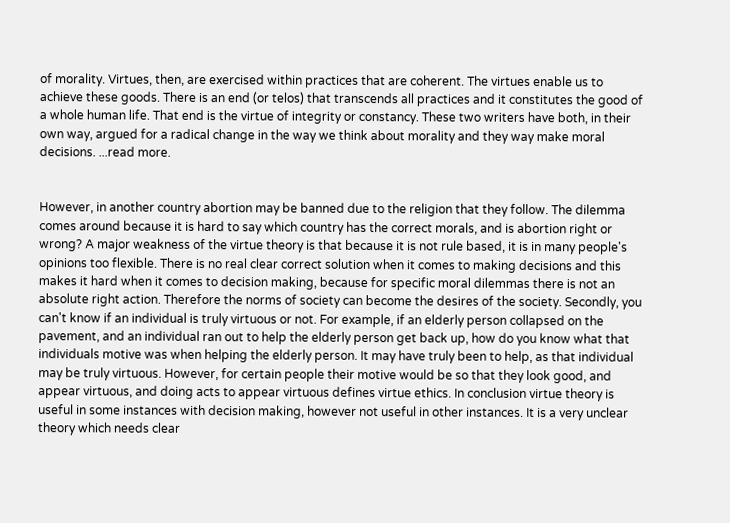of morality. Virtues, then, are exercised within practices that are coherent. The virtues enable us to achieve these goods. There is an end (or telos) that transcends all practices and it constitutes the good of a whole human life. That end is the virtue of integrity or constancy. These two writers have both, in their own way, argued for a radical change in the way we think about morality and they way make moral decisions. ...read more.


However, in another country abortion may be banned due to the religion that they follow. The dilemma comes around because it is hard to say which country has the correct morals, and is abortion right or wrong? A major weakness of the virtue theory is that because it is not rule based, it is in many people's opinions too flexible. There is no real clear correct solution when it comes to making decisions and this makes it hard when it comes to decision making, because for specific moral dilemmas there is not an absolute right action. Therefore the norms of society can become the desires of the society. Secondly, you can't know if an individual is truly virtuous or not. For example, if an elderly person collapsed on the pavement, and an individual ran out to help the elderly person get back up, how do you know what that individuals motive was when helping the elderly person. It may have truly been to help, as that individual may be truly virtuous. However, for certain people their motive would be so that they look good, and appear virtuous, and doing acts to appear virtuous defines virtue ethics. In conclusion virtue theory is useful in some instances with decision making, however not useful in other instances. It is a very unclear theory which needs clear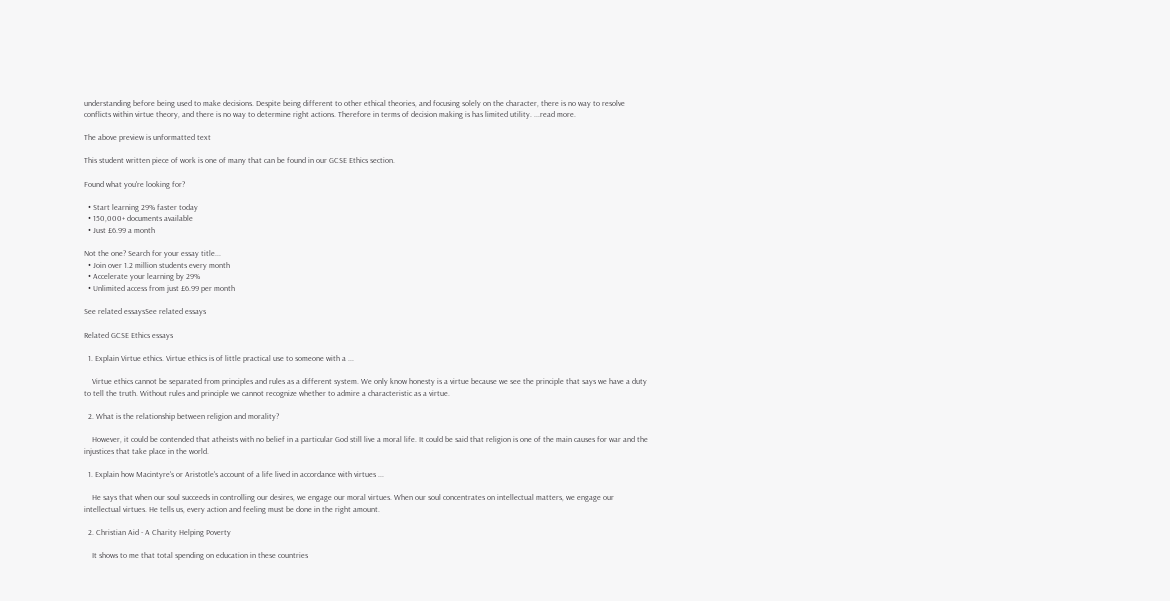understanding before being used to make decisions. Despite being different to other ethical theories, and focusing solely on the character, there is no way to resolve conflicts within virtue theory, and there is no way to determine right actions. Therefore in terms of decision making is has limited utility. ...read more.

The above preview is unformatted text

This student written piece of work is one of many that can be found in our GCSE Ethics section.

Found what you're looking for?

  • Start learning 29% faster today
  • 150,000+ documents available
  • Just £6.99 a month

Not the one? Search for your essay title...
  • Join over 1.2 million students every month
  • Accelerate your learning by 29%
  • Unlimited access from just £6.99 per month

See related essaysSee related essays

Related GCSE Ethics essays

  1. Explain Virtue ethics. Virtue ethics is of little practical use to someone with a ...

    Virtue ethics cannot be separated from principles and rules as a different system. We only know honesty is a virtue because we see the principle that says we have a duty to tell the truth. Without rules and principle we cannot recognize whether to admire a characteristic as a virtue.

  2. What is the relationship between religion and morality?

    However, it could be contended that atheists with no belief in a particular God still live a moral life. It could be said that religion is one of the main causes for war and the injustices that take place in the world.

  1. Explain how Macintyre's or Aristotle's account of a life lived in accordance with virtues ...

    He says that when our soul succeeds in controlling our desires, we engage our moral virtues. When our soul concentrates on intellectual matters, we engage our intellectual virtues. He tells us, every action and feeling must be done in the right amount.

  2. Christian Aid - A Charity Helping Poverty

    It shows to me that total spending on education in these countries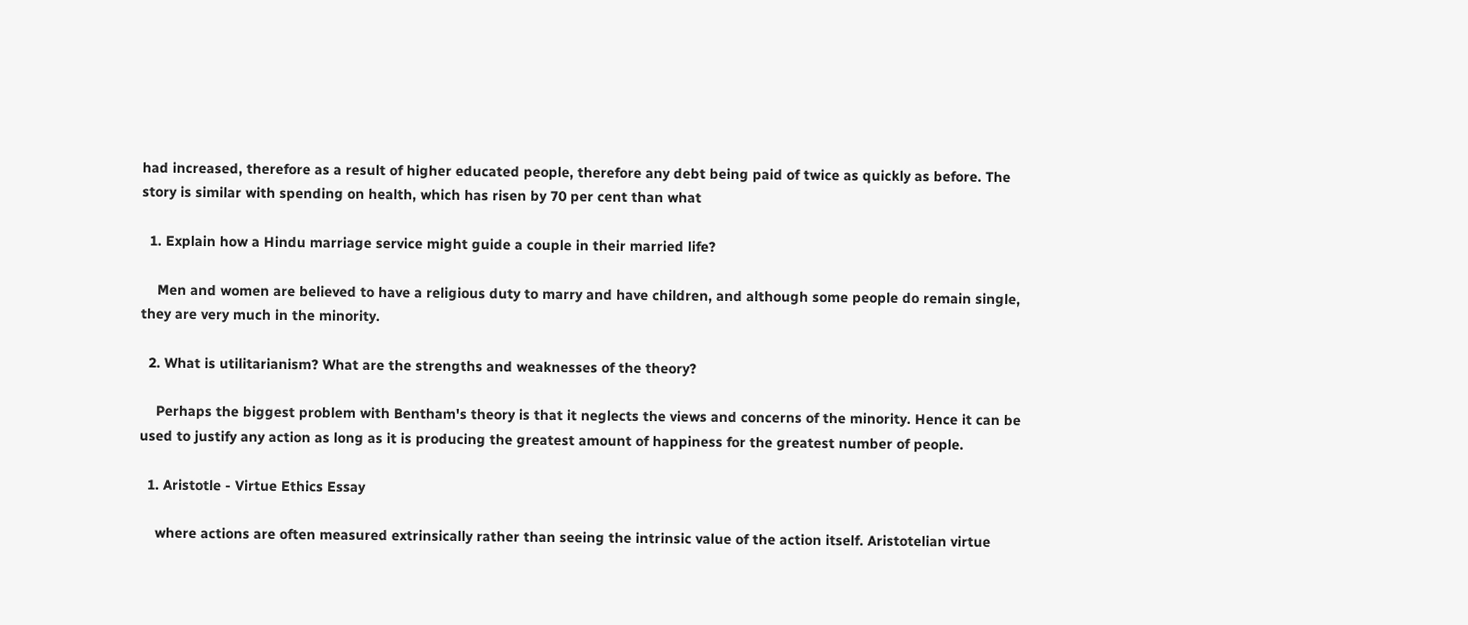had increased, therefore as a result of higher educated people, therefore any debt being paid of twice as quickly as before. The story is similar with spending on health, which has risen by 70 per cent than what

  1. Explain how a Hindu marriage service might guide a couple in their married life?

    Men and women are believed to have a religious duty to marry and have children, and although some people do remain single, they are very much in the minority.

  2. What is utilitarianism? What are the strengths and weaknesses of the theory?

    Perhaps the biggest problem with Bentham's theory is that it neglects the views and concerns of the minority. Hence it can be used to justify any action as long as it is producing the greatest amount of happiness for the greatest number of people.

  1. Aristotle - Virtue Ethics Essay

    where actions are often measured extrinsically rather than seeing the intrinsic value of the action itself. Aristotelian virtue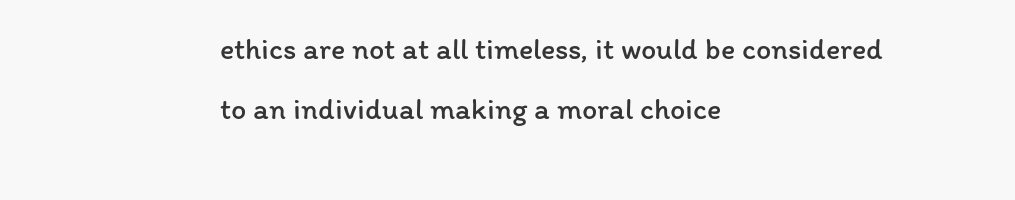ethics are not at all timeless, it would be considered to an individual making a moral choice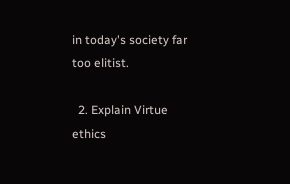in today's society far too elitist.

  2. Explain Virtue ethics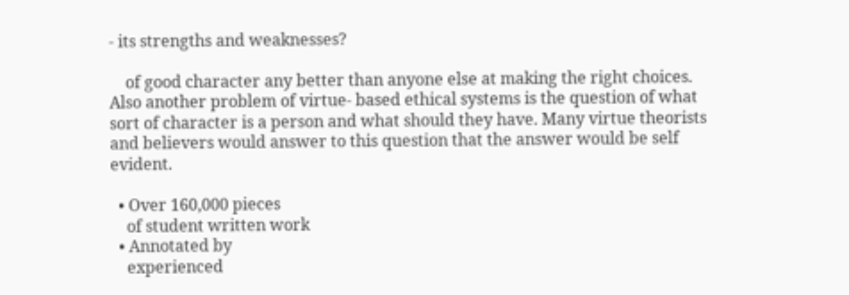- its strengths and weaknesses?

    of good character any better than anyone else at making the right choices. Also another problem of virtue- based ethical systems is the question of what sort of character is a person and what should they have. Many virtue theorists and believers would answer to this question that the answer would be self evident.

  • Over 160,000 pieces
    of student written work
  • Annotated by
    experienced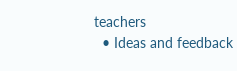teachers
  • Ideas and feedback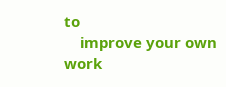to
    improve your own work